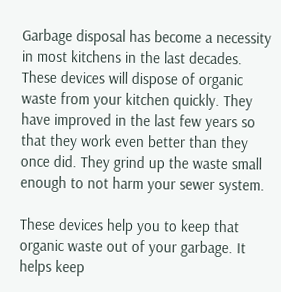Garbage disposal has become a necessity in most kitchens in the last decades. These devices will dispose of organic waste from your kitchen quickly. They have improved in the last few years so that they work even better than they once did. They grind up the waste small enough to not harm your sewer system.

These devices help you to keep that organic waste out of your garbage. It helps keep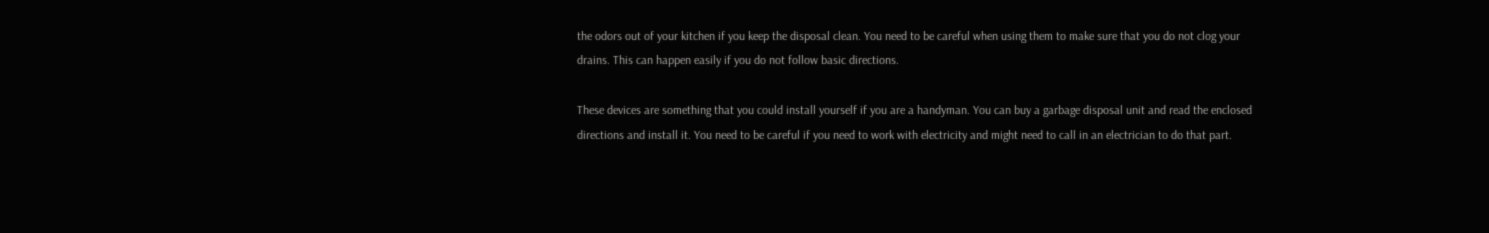the odors out of your kitchen if you keep the disposal clean. You need to be careful when using them to make sure that you do not clog your drains. This can happen easily if you do not follow basic directions.

These devices are something that you could install yourself if you are a handyman. You can buy a garbage disposal unit and read the enclosed directions and install it. You need to be careful if you need to work with electricity and might need to call in an electrician to do that part.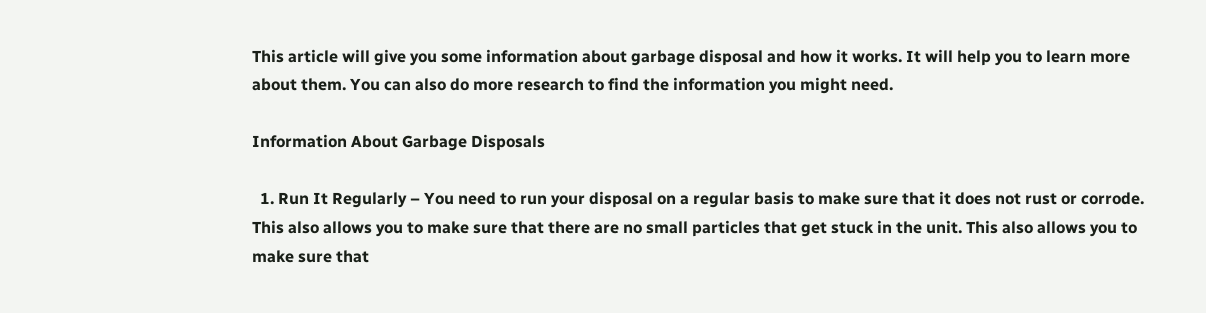This article will give you some information about garbage disposal and how it works. It will help you to learn more about them. You can also do more research to find the information you might need.

Information About Garbage Disposals

  1. Run It Regularly – You need to run your disposal on a regular basis to make sure that it does not rust or corrode. This also allows you to make sure that there are no small particles that get stuck in the unit. This also allows you to make sure that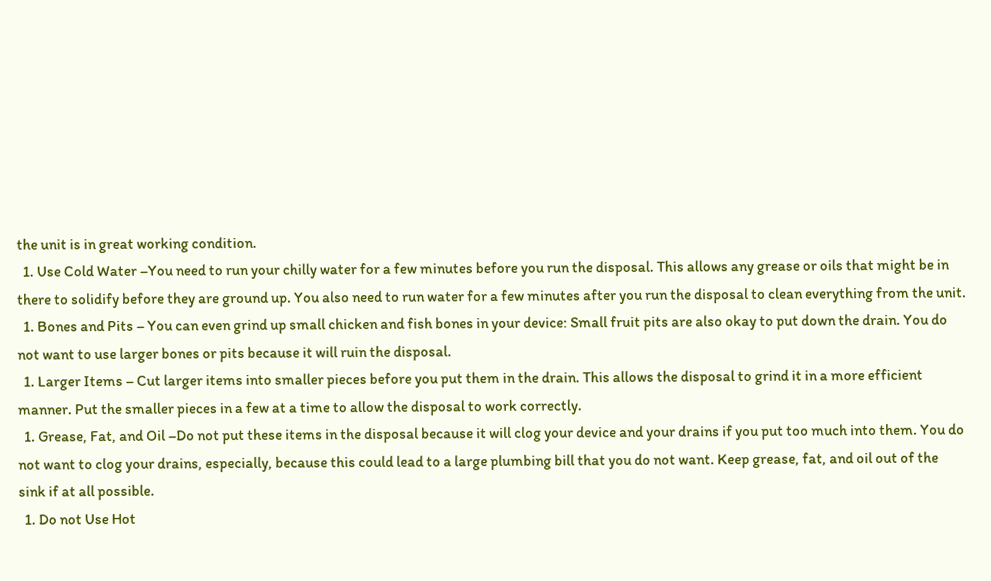the unit is in great working condition.
  1. Use Cold Water –You need to run your chilly water for a few minutes before you run the disposal. This allows any grease or oils that might be in there to solidify before they are ground up. You also need to run water for a few minutes after you run the disposal to clean everything from the unit.
  1. Bones and Pits – You can even grind up small chicken and fish bones in your device: Small fruit pits are also okay to put down the drain. You do not want to use larger bones or pits because it will ruin the disposal.
  1. Larger Items – Cut larger items into smaller pieces before you put them in the drain. This allows the disposal to grind it in a more efficient manner. Put the smaller pieces in a few at a time to allow the disposal to work correctly.
  1. Grease, Fat, and Oil –Do not put these items in the disposal because it will clog your device and your drains if you put too much into them. You do not want to clog your drains, especially, because this could lead to a large plumbing bill that you do not want. Keep grease, fat, and oil out of the sink if at all possible.
  1. Do not Use Hot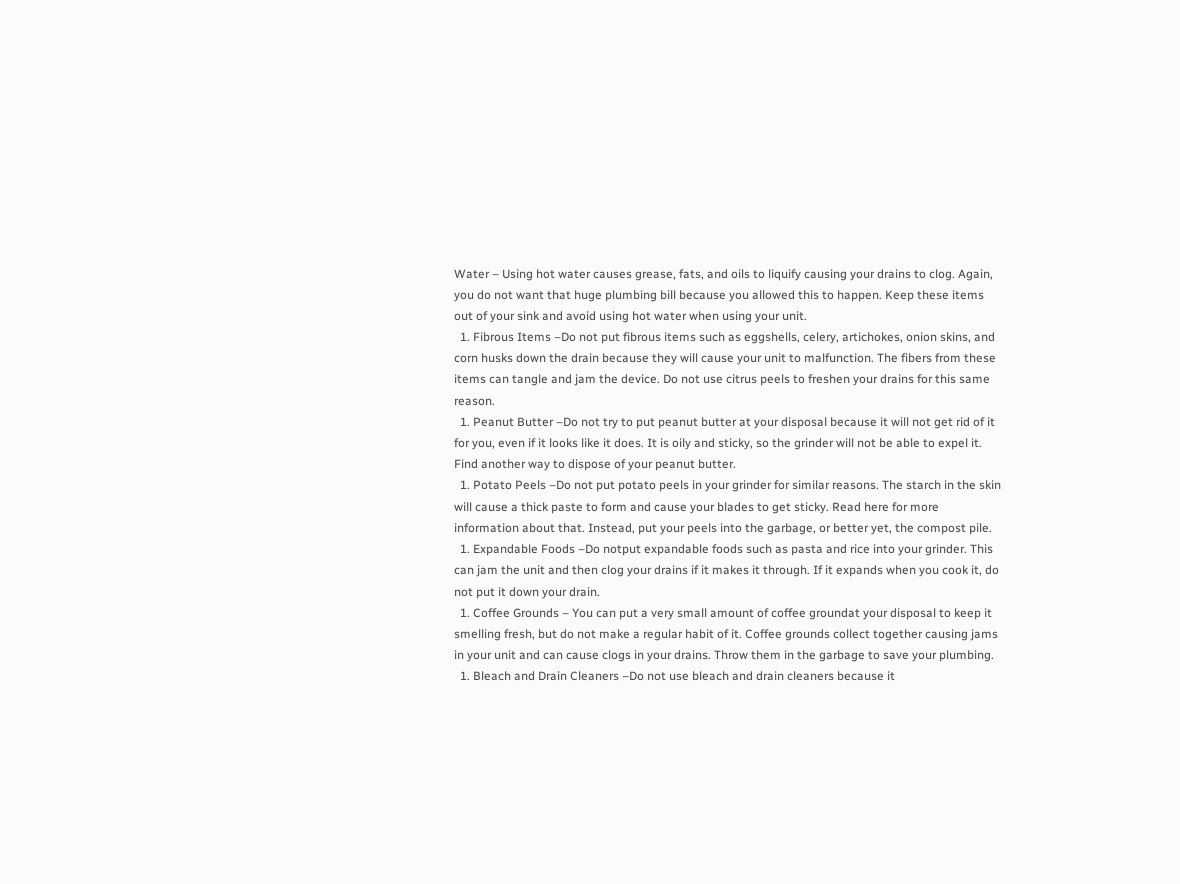Water – Using hot water causes grease, fats, and oils to liquify causing your drains to clog. Again, you do not want that huge plumbing bill because you allowed this to happen. Keep these items out of your sink and avoid using hot water when using your unit.
  1. Fibrous Items –Do not put fibrous items such as eggshells, celery, artichokes, onion skins, and corn husks down the drain because they will cause your unit to malfunction. The fibers from these items can tangle and jam the device. Do not use citrus peels to freshen your drains for this same reason.
  1. Peanut Butter –Do not try to put peanut butter at your disposal because it will not get rid of it for you, even if it looks like it does. It is oily and sticky, so the grinder will not be able to expel it. Find another way to dispose of your peanut butter.
  1. Potato Peels –Do not put potato peels in your grinder for similar reasons. The starch in the skin will cause a thick paste to form and cause your blades to get sticky. Read here for more information about that. Instead, put your peels into the garbage, or better yet, the compost pile.
  1. Expandable Foods –Do notput expandable foods such as pasta and rice into your grinder. This can jam the unit and then clog your drains if it makes it through. If it expands when you cook it, do not put it down your drain.
  1. Coffee Grounds – You can put a very small amount of coffee groundat your disposal to keep it smelling fresh, but do not make a regular habit of it. Coffee grounds collect together causing jams in your unit and can cause clogs in your drains. Throw them in the garbage to save your plumbing.
  1. Bleach and Drain Cleaners –Do not use bleach and drain cleaners because it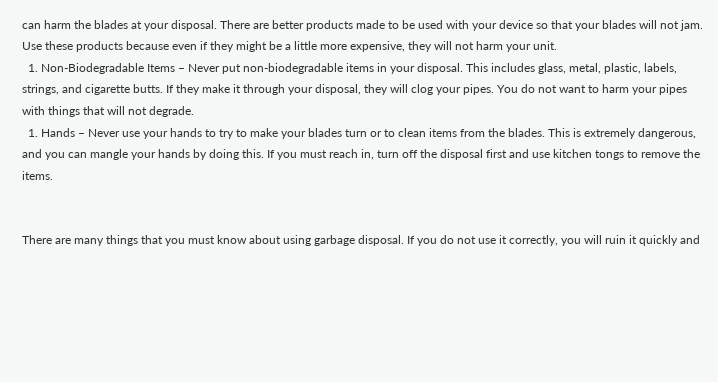can harm the blades at your disposal. There are better products made to be used with your device so that your blades will not jam. Use these products because even if they might be a little more expensive, they will not harm your unit.
  1. Non-Biodegradable Items – Never put non-biodegradable items in your disposal. This includes glass, metal, plastic, labels, strings, and cigarette butts. If they make it through your disposal, they will clog your pipes. You do not want to harm your pipes with things that will not degrade.
  1. Hands – Never use your hands to try to make your blades turn or to clean items from the blades. This is extremely dangerous, and you can mangle your hands by doing this. If you must reach in, turn off the disposal first and use kitchen tongs to remove the items.


There are many things that you must know about using garbage disposal. If you do not use it correctly, you will ruin it quickly and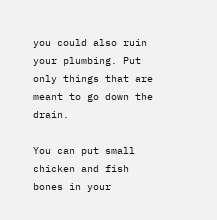you could also ruin your plumbing. Put only things that are meant to go down the drain.

You can put small chicken and fish bones in your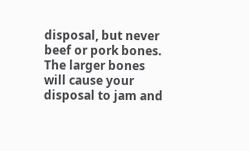disposal, but never beef or pork bones. The larger bones will cause your disposal to jam and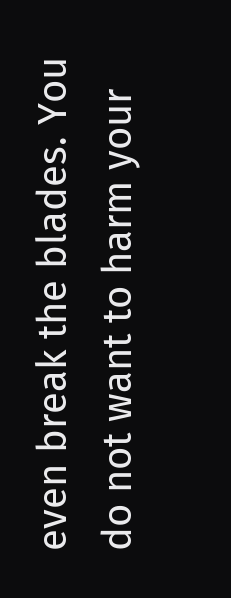even break the blades. You do not want to harm your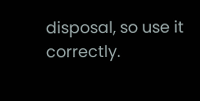disposal, so use it correctly.